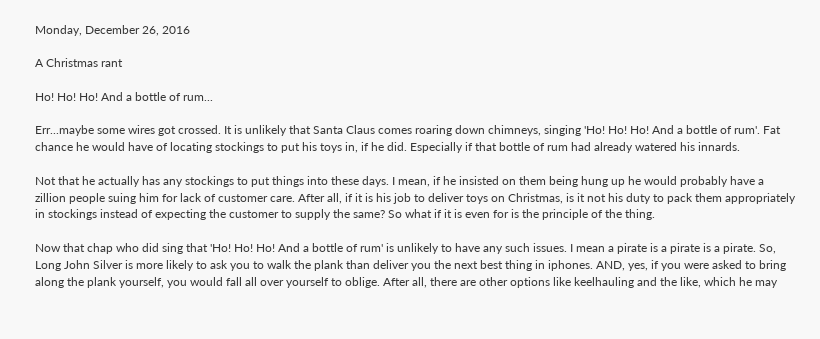Monday, December 26, 2016

A Christmas rant

Ho! Ho! Ho! And a bottle of rum...

Err...maybe some wires got crossed. It is unlikely that Santa Claus comes roaring down chimneys, singing 'Ho! Ho! Ho! And a bottle of rum'. Fat chance he would have of locating stockings to put his toys in, if he did. Especially if that bottle of rum had already watered his innards.

Not that he actually has any stockings to put things into these days. I mean, if he insisted on them being hung up he would probably have a zillion people suing him for lack of customer care. After all, if it is his job to deliver toys on Christmas, is it not his duty to pack them appropriately in stockings instead of expecting the customer to supply the same? So what if it is even for is the principle of the thing.

Now that chap who did sing that 'Ho! Ho! Ho! And a bottle of rum' is unlikely to have any such issues. I mean a pirate is a pirate is a pirate. So, Long John Silver is more likely to ask you to walk the plank than deliver you the next best thing in iphones. AND, yes, if you were asked to bring along the plank yourself, you would fall all over yourself to oblige. After all, there are other options like keelhauling and the like, which he may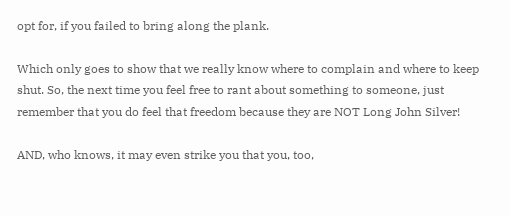opt for, if you failed to bring along the plank.

Which only goes to show that we really know where to complain and where to keep shut. So, the next time you feel free to rant about something to someone, just remember that you do feel that freedom because they are NOT Long John Silver!

AND, who knows, it may even strike you that you, too,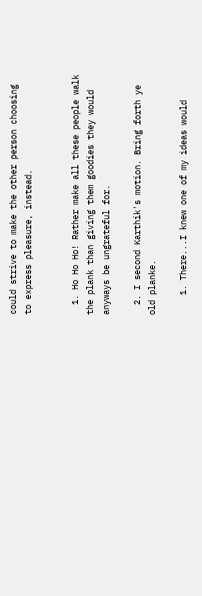could strive to make the other person choosing to express pleasure, instead.


  1. Ho Ho Ho! Rather make all these people walk the plank than giving them goodies they would anyways be ungrateful for.

  2. I second Karthik's motion. Bring forth ye old planke.

    1. There...I knew one of my ideas would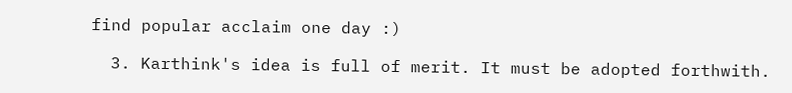find popular acclaim one day :)

  3. Karthink's idea is full of merit. It must be adopted forthwith.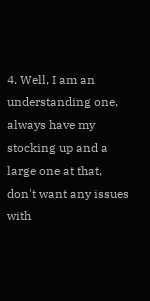4. Well, I am an understanding one, always have my stocking up and a large one at that, don't want any issues with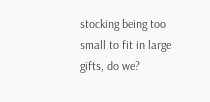stocking being too small to fit in large gifts, do we?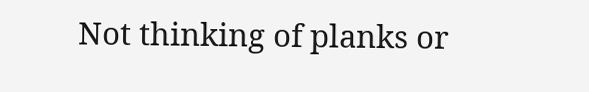Not thinking of planks or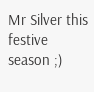Mr Silver this festive season ;)